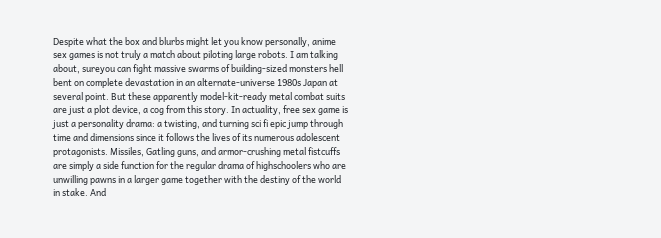Despite what the box and blurbs might let you know personally, anime sex games is not truly a match about piloting large robots. I am talking about, sureyou can fight massive swarms of building-sized monsters hell bent on complete devastation in an alternate-universe 1980s Japan at several point. But these apparently model-kit-ready metal combat suits are just a plot device, a cog from this story. In actuality, free sex game is just a personality drama: a twisting, and turning sci fi epic jump through time and dimensions since it follows the lives of its numerous adolescent protagonists. Missiles, Gatling guns, and armor-crushing metal fistcuffs are simply a side function for the regular drama of highschoolers who are unwilling pawns in a larger game together with the destiny of the world in stake. And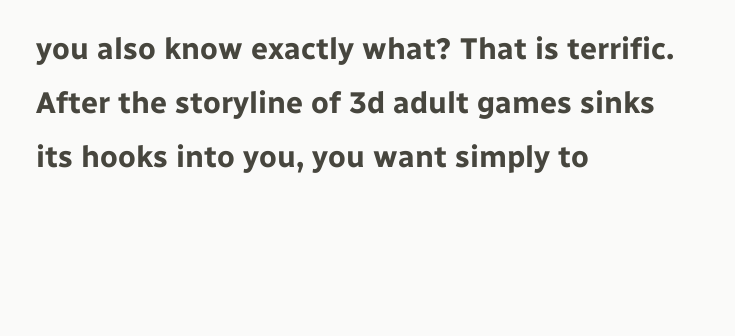you also know exactly what? That is terrific. After the storyline of 3d adult games sinks its hooks into you, you want simply to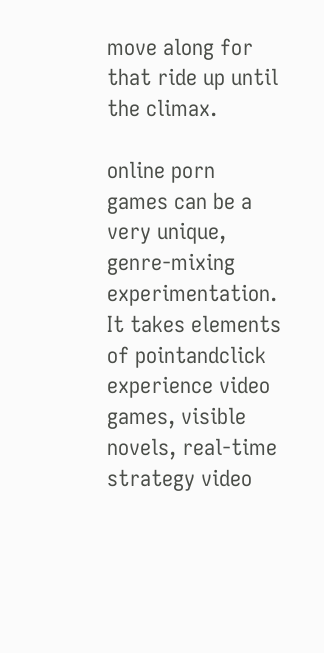move along for that ride up until the climax.

online porn games can be a very unique, genre-mixing experimentation. It takes elements of pointandclick experience video games, visible novels, real-time strategy video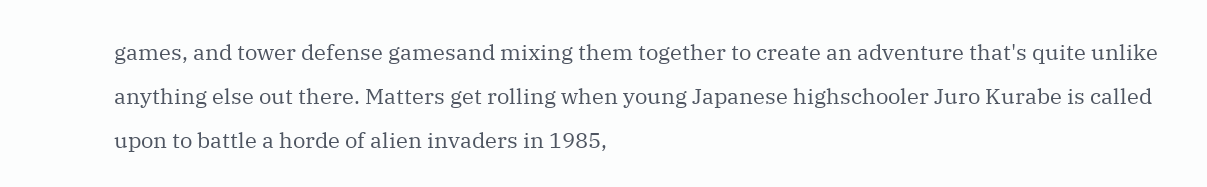games, and tower defense gamesand mixing them together to create an adventure that's quite unlike anything else out there. Matters get rolling when young Japanese highschooler Juro Kurabe is called upon to battle a horde of alien invaders in 1985,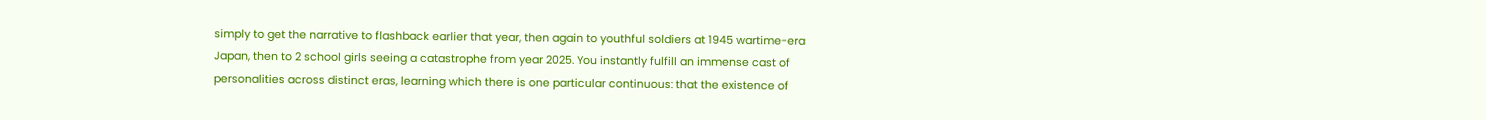simply to get the narrative to flashback earlier that year, then again to youthful soldiers at 1945 wartime-era Japan, then to 2 school girls seeing a catastrophe from year 2025. You instantly fulfill an immense cast of personalities across distinct eras, learning which there is one particular continuous: that the existence of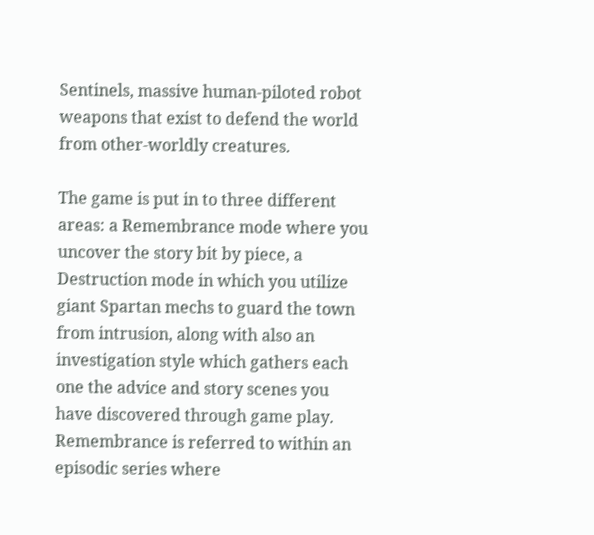Sentinels, massive human-piloted robot weapons that exist to defend the world from other-worldly creatures.

The game is put in to three different areas: a Remembrance mode where you uncover the story bit by piece, a Destruction mode in which you utilize giant Spartan mechs to guard the town from intrusion, along with also an investigation style which gathers each one the advice and story scenes you have discovered through game play. Remembrance is referred to within an episodic series where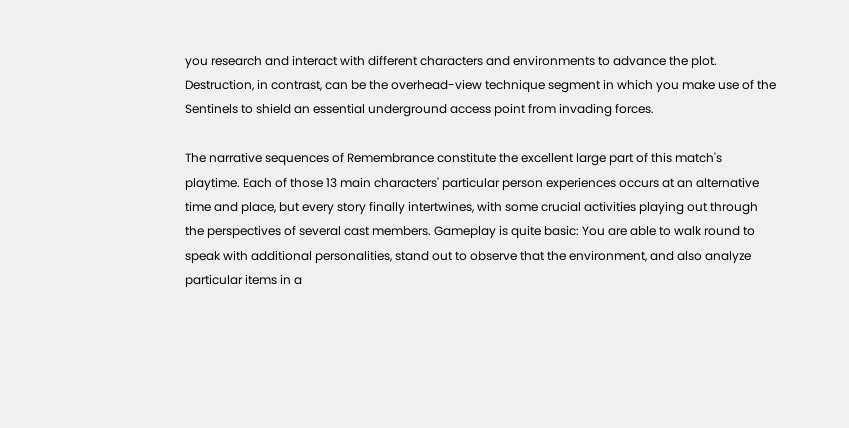you research and interact with different characters and environments to advance the plot. Destruction, in contrast, can be the overhead-view technique segment in which you make use of the Sentinels to shield an essential underground access point from invading forces.

The narrative sequences of Remembrance constitute the excellent large part of this match's playtime. Each of those 13 main characters' particular person experiences occurs at an alternative time and place, but every story finally intertwines, with some crucial activities playing out through the perspectives of several cast members. Gameplay is quite basic: You are able to walk round to speak with additional personalities, stand out to observe that the environment, and also analyze particular items in a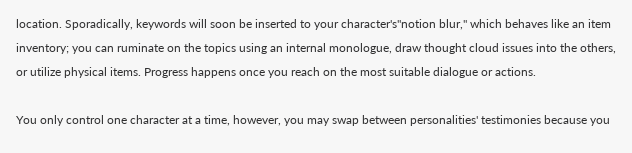location. Sporadically, keywords will soon be inserted to your character's"notion blur," which behaves like an item inventory; you can ruminate on the topics using an internal monologue, draw thought cloud issues into the others, or utilize physical items. Progress happens once you reach on the most suitable dialogue or actions.

You only control one character at a time, however, you may swap between personalities' testimonies because you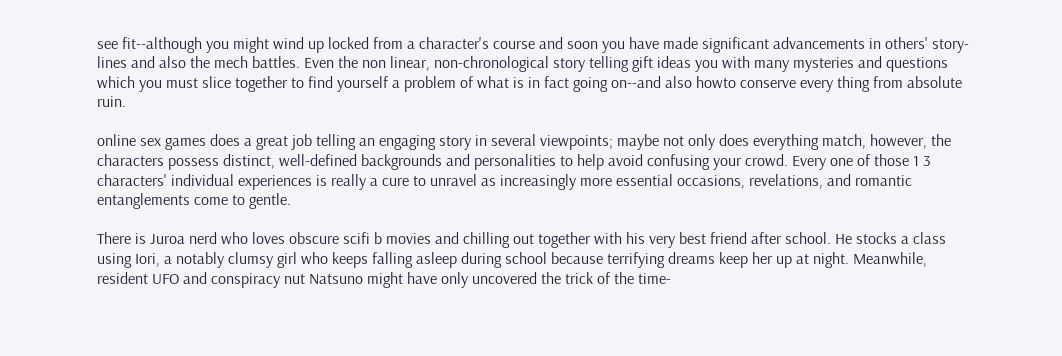see fit--although you might wind up locked from a character's course and soon you have made significant advancements in others' story-lines and also the mech battles. Even the non linear, non-chronological story telling gift ideas you with many mysteries and questions which you must slice together to find yourself a problem of what is in fact going on--and also howto conserve every thing from absolute ruin.

online sex games does a great job telling an engaging story in several viewpoints; maybe not only does everything match, however, the characters possess distinct, well-defined backgrounds and personalities to help avoid confusing your crowd. Every one of those 1 3 characters' individual experiences is really a cure to unravel as increasingly more essential occasions, revelations, and romantic entanglements come to gentle.

There is Juroa nerd who loves obscure scifi b movies and chilling out together with his very best friend after school. He stocks a class using Iori, a notably clumsy girl who keeps falling asleep during school because terrifying dreams keep her up at night. Meanwhile, resident UFO and conspiracy nut Natsuno might have only uncovered the trick of the time-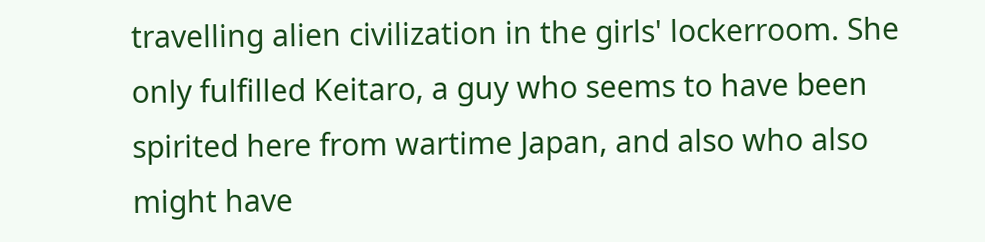travelling alien civilization in the girls' lockerroom. She only fulfilled Keitaro, a guy who seems to have been spirited here from wartime Japan, and also who also might have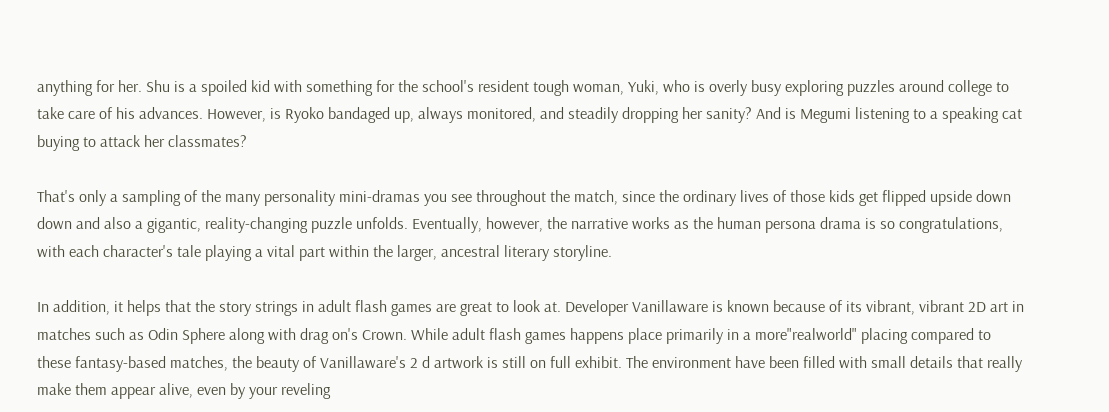anything for her. Shu is a spoiled kid with something for the school's resident tough woman, Yuki, who is overly busy exploring puzzles around college to take care of his advances. However, is Ryoko bandaged up, always monitored, and steadily dropping her sanity? And is Megumi listening to a speaking cat buying to attack her classmates?

That's only a sampling of the many personality mini-dramas you see throughout the match, since the ordinary lives of those kids get flipped upside down down and also a gigantic, reality-changing puzzle unfolds. Eventually, however, the narrative works as the human persona drama is so congratulations, with each character's tale playing a vital part within the larger, ancestral literary storyline.

In addition, it helps that the story strings in adult flash games are great to look at. Developer Vanillaware is known because of its vibrant, vibrant 2D art in matches such as Odin Sphere along with drag on's Crown. While adult flash games happens place primarily in a more"realworld" placing compared to these fantasy-based matches, the beauty of Vanillaware's 2 d artwork is still on full exhibit. The environment have been filled with small details that really make them appear alive, even by your reveling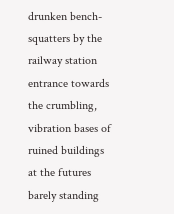drunken bench-squatters by the railway station entrance towards the crumbling, vibration bases of ruined buildings at the futures barely standing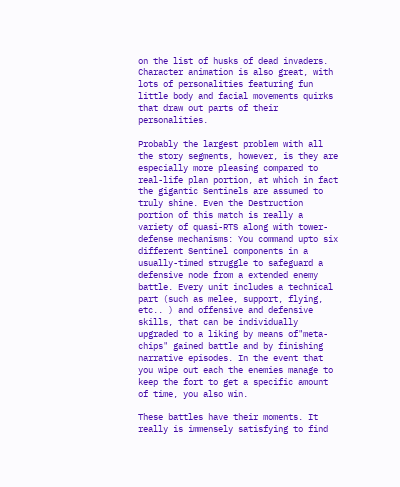on the list of husks of dead invaders. Character animation is also great, with lots of personalities featuring fun little body and facial movements quirks that draw out parts of their personalities.

Probably the largest problem with all the story segments, however, is they are especially more pleasing compared to real-life plan portion, at which in fact the gigantic Sentinels are assumed to truly shine. Even the Destruction portion of this match is really a variety of quasi-RTS along with tower-defense mechanisms: You command upto six different Sentinel components in a usually-timed struggle to safeguard a defensive node from a extended enemy battle. Every unit includes a technical part (such as melee, support, flying, etc.. ) and offensive and defensive skills, that can be individually upgraded to a liking by means of"meta-chips" gained battle and by finishing narrative episodes. In the event that you wipe out each the enemies manage to keep the fort to get a specific amount of time, you also win.

These battles have their moments. It really is immensely satisfying to find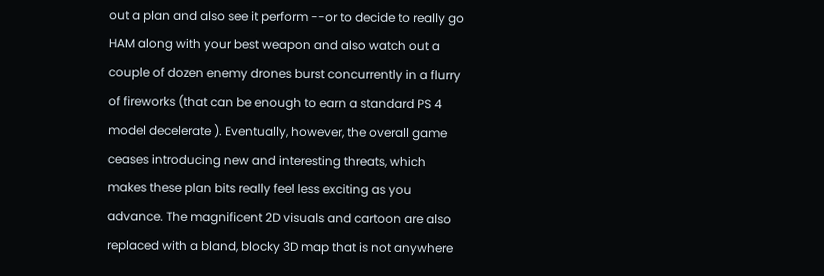out a plan and also see it perform --or to decide to really go HAM along with your best weapon and also watch out a couple of dozen enemy drones burst concurrently in a flurry of fireworks (that can be enough to earn a standard PS 4 model decelerate ). Eventually, however, the overall game ceases introducing new and interesting threats, which makes these plan bits really feel less exciting as you advance. The magnificent 2D visuals and cartoon are also replaced with a bland, blocky 3D map that is not anywhere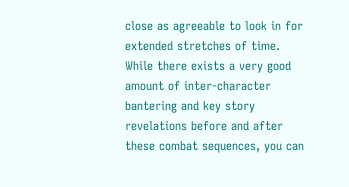close as agreeable to look in for extended stretches of time. While there exists a very good amount of inter-character bantering and key story revelations before and after these combat sequences, you can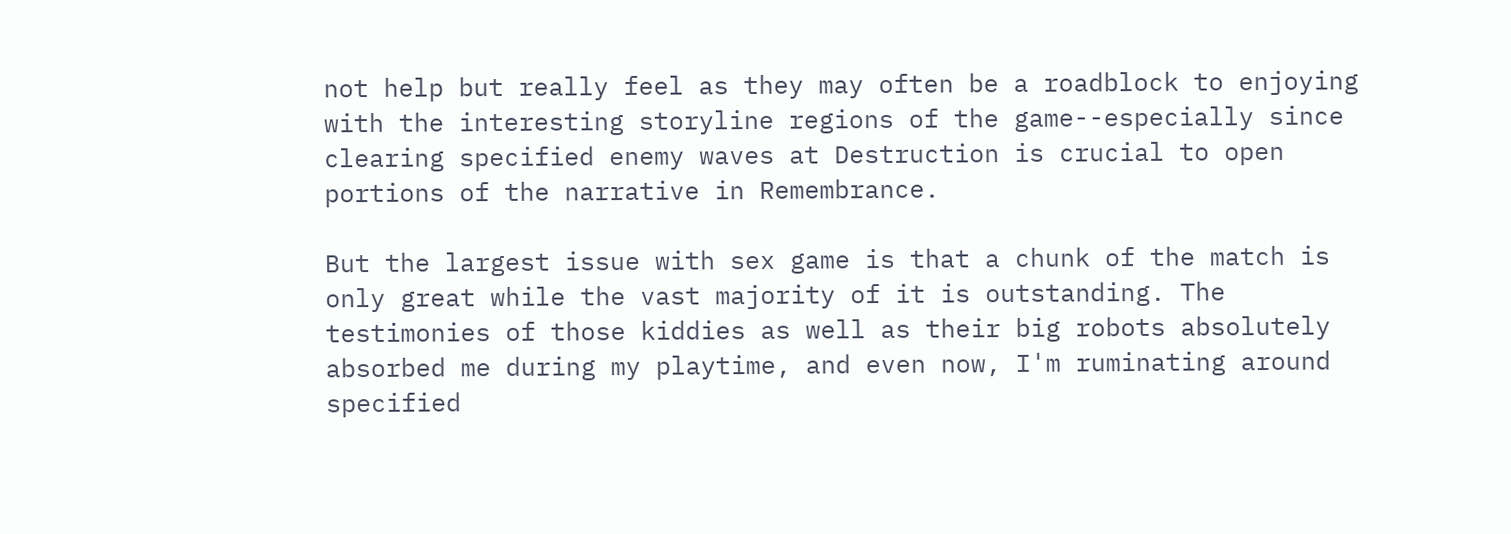not help but really feel as they may often be a roadblock to enjoying with the interesting storyline regions of the game--especially since clearing specified enemy waves at Destruction is crucial to open portions of the narrative in Remembrance.

But the largest issue with sex game is that a chunk of the match is only great while the vast majority of it is outstanding. The testimonies of those kiddies as well as their big robots absolutely absorbed me during my playtime, and even now, I'm ruminating around specified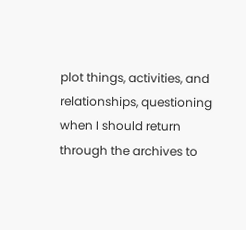plot things, activities, and relationships, questioning when I should return through the archives to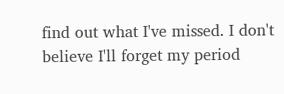find out what I've missed. I don't believe I'll forget my period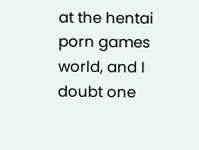at the hentai porn games world, and I doubt one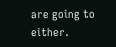are going to either.